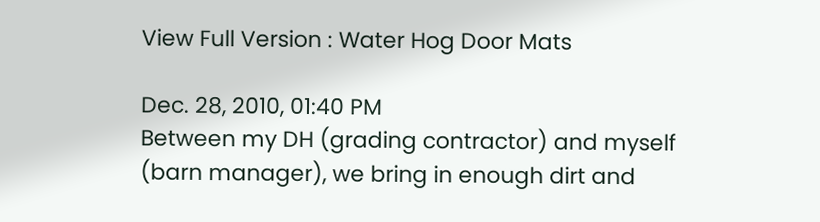View Full Version : Water Hog Door Mats

Dec. 28, 2010, 01:40 PM
Between my DH (grading contractor) and myself (barn manager), we bring in enough dirt and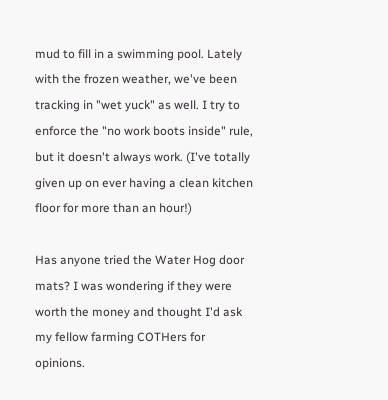mud to fill in a swimming pool. Lately with the frozen weather, we've been tracking in "wet yuck" as well. I try to enforce the "no work boots inside" rule, but it doesn't always work. (I've totally given up on ever having a clean kitchen floor for more than an hour!)

Has anyone tried the Water Hog door mats? I was wondering if they were worth the money and thought I'd ask my fellow farming COTHers for opinions.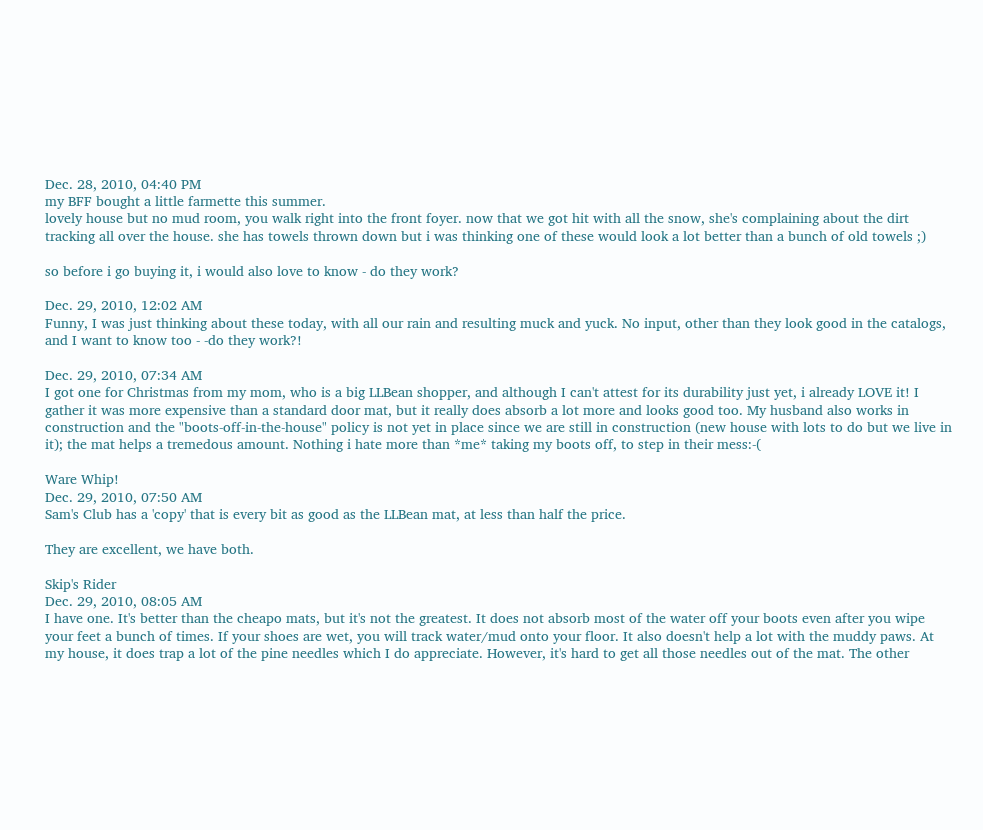Dec. 28, 2010, 04:40 PM
my BFF bought a little farmette this summer.
lovely house but no mud room, you walk right into the front foyer. now that we got hit with all the snow, she's complaining about the dirt tracking all over the house. she has towels thrown down but i was thinking one of these would look a lot better than a bunch of old towels ;)

so before i go buying it, i would also love to know - do they work?

Dec. 29, 2010, 12:02 AM
Funny, I was just thinking about these today, with all our rain and resulting muck and yuck. No input, other than they look good in the catalogs, and I want to know too - -do they work?!

Dec. 29, 2010, 07:34 AM
I got one for Christmas from my mom, who is a big LLBean shopper, and although I can't attest for its durability just yet, i already LOVE it! I gather it was more expensive than a standard door mat, but it really does absorb a lot more and looks good too. My husband also works in construction and the "boots-off-in-the-house" policy is not yet in place since we are still in construction (new house with lots to do but we live in it); the mat helps a tremedous amount. Nothing i hate more than *me* taking my boots off, to step in their mess:-(

Ware Whip!
Dec. 29, 2010, 07:50 AM
Sam's Club has a 'copy' that is every bit as good as the LLBean mat, at less than half the price.

They are excellent, we have both.

Skip's Rider
Dec. 29, 2010, 08:05 AM
I have one. It's better than the cheapo mats, but it's not the greatest. It does not absorb most of the water off your boots even after you wipe your feet a bunch of times. If your shoes are wet, you will track water/mud onto your floor. It also doesn't help a lot with the muddy paws. At my house, it does trap a lot of the pine needles which I do appreciate. However, it's hard to get all those needles out of the mat. The other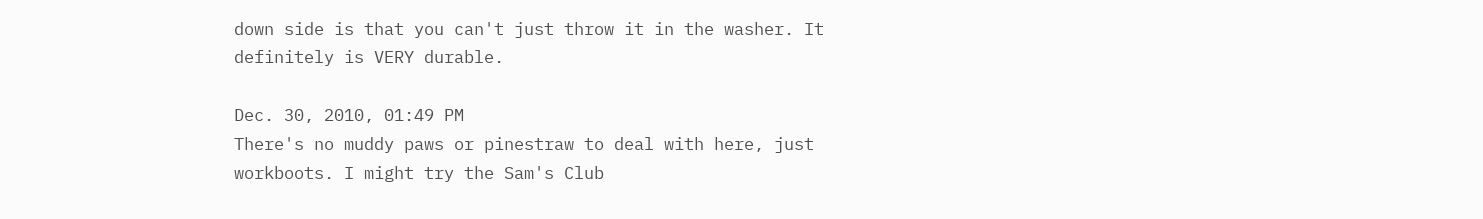down side is that you can't just throw it in the washer. It definitely is VERY durable.

Dec. 30, 2010, 01:49 PM
There's no muddy paws or pinestraw to deal with here, just workboots. I might try the Sam's Club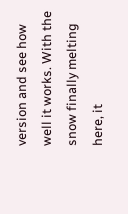version and see how well it works. With the snow finally melting here, it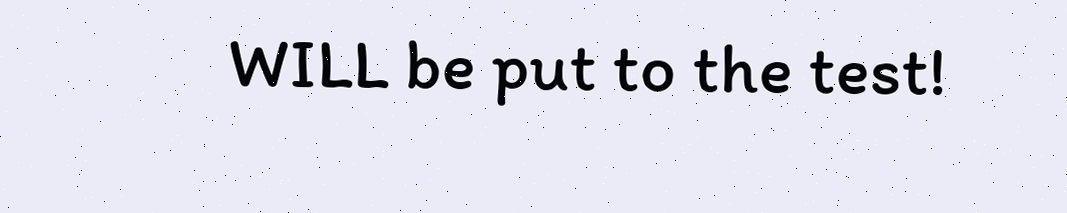WILL be put to the test!